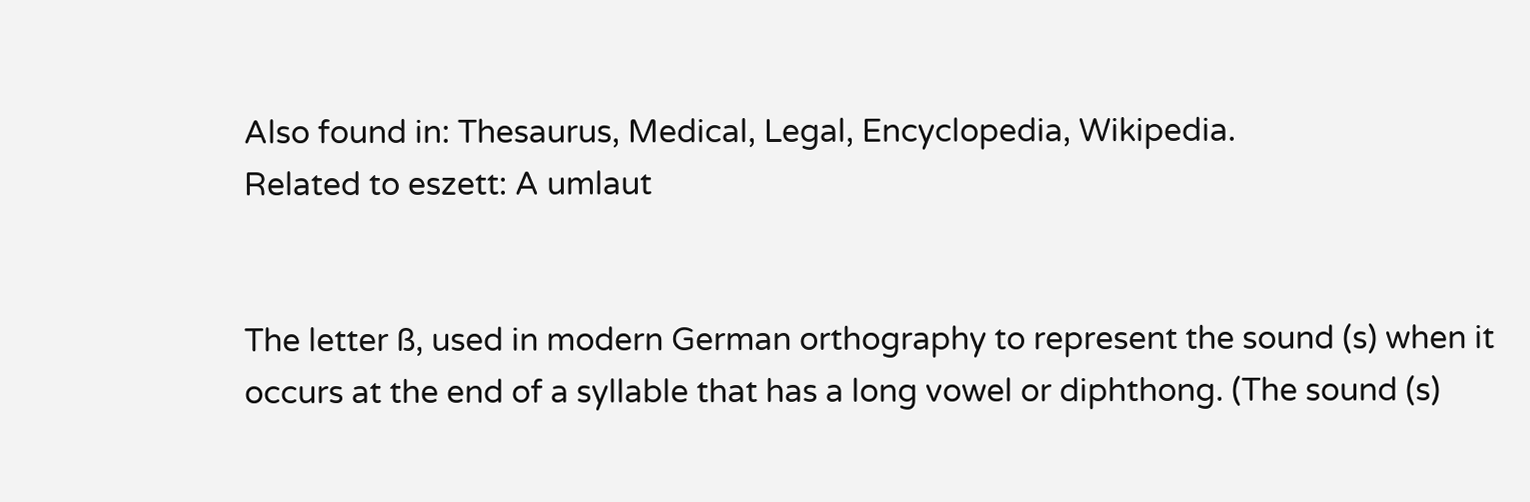Also found in: Thesaurus, Medical, Legal, Encyclopedia, Wikipedia.
Related to eszett: A umlaut


The letter ß, used in modern German orthography to represent the sound (s) when it occurs at the end of a syllable that has a long vowel or diphthong. (The sound (s)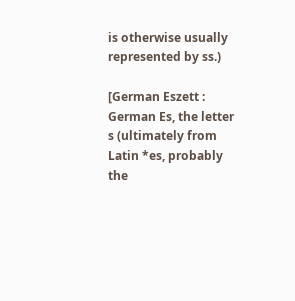is otherwise usually represented by ss.)

[German Eszett : German Es, the letter s (ultimately from Latin *es, probably the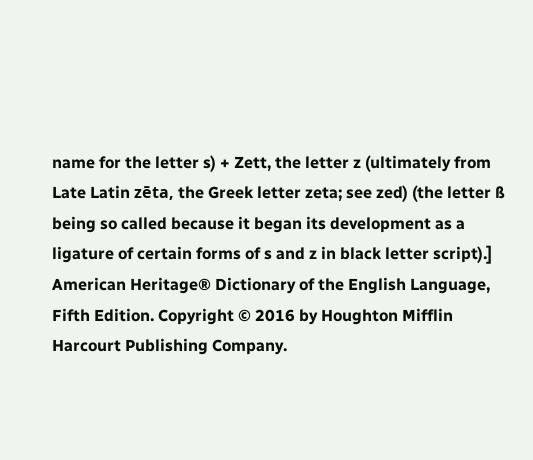name for the letter s) + Zett, the letter z (ultimately from Late Latin zēta, the Greek letter zeta; see zed) (the letter ß being so called because it began its development as a ligature of certain forms of s and z in black letter script).]
American Heritage® Dictionary of the English Language, Fifth Edition. Copyright © 2016 by Houghton Mifflin Harcourt Publishing Company.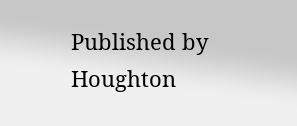Published by Houghton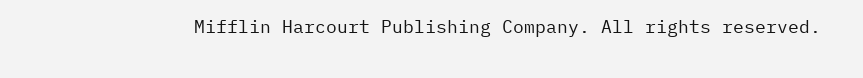Mifflin Harcourt Publishing Company. All rights reserved.